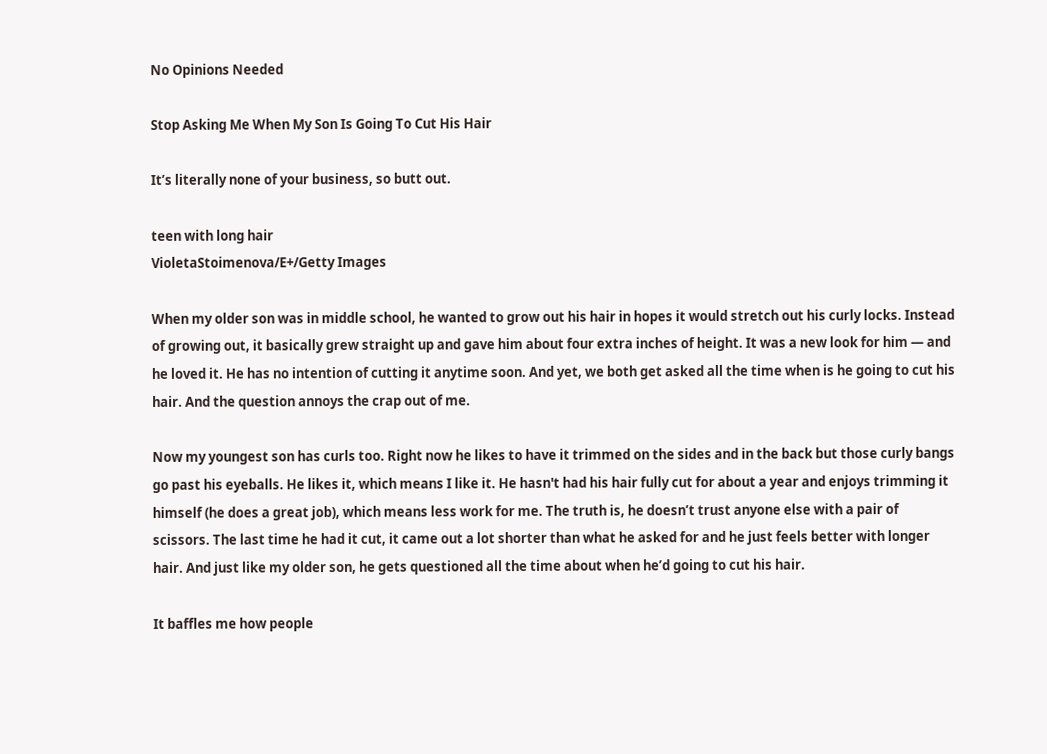No Opinions Needed

Stop Asking Me When My Son Is Going To Cut His Hair

It’s literally none of your business, so butt out.

teen with long hair
VioletaStoimenova/E+/Getty Images

When my older son was in middle school, he wanted to grow out his hair in hopes it would stretch out his curly locks. Instead of growing out, it basically grew straight up and gave him about four extra inches of height. It was a new look for him — and he loved it. He has no intention of cutting it anytime soon. And yet, we both get asked all the time when is he going to cut his hair. And the question annoys the crap out of me.

Now my youngest son has curls too. Right now he likes to have it trimmed on the sides and in the back but those curly bangs go past his eyeballs. He likes it, which means I like it. He hasn't had his hair fully cut for about a year and enjoys trimming it himself (he does a great job), which means less work for me. The truth is, he doesn’t trust anyone else with a pair of scissors. The last time he had it cut, it came out a lot shorter than what he asked for and he just feels better with longer hair. And just like my older son, he gets questioned all the time about when he’d going to cut his hair.

It baffles me how people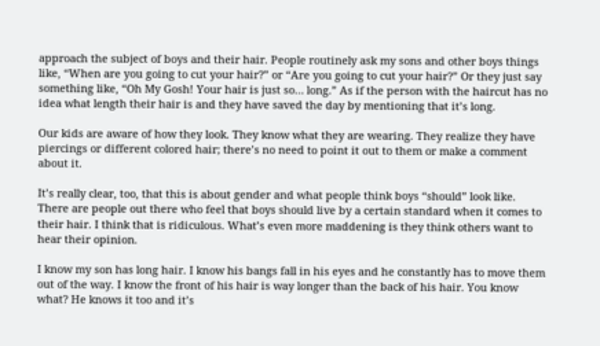approach the subject of boys and their hair. People routinely ask my sons and other boys things like, “When are you going to cut your hair?” or “Are you going to cut your hair?” Or they just say something like, “Oh My Gosh! Your hair is just so… long.” As if the person with the haircut has no idea what length their hair is and they have saved the day by mentioning that it’s long.

Our kids are aware of how they look. They know what they are wearing. They realize they have piercings or different colored hair; there’s no need to point it out to them or make a comment about it.

It’s really clear, too, that this is about gender and what people think boys “should” look like. There are people out there who feel that boys should live by a certain standard when it comes to their hair. I think that is ridiculous. What’s even more maddening is they think others want to hear their opinion.

I know my son has long hair. I know his bangs fall in his eyes and he constantly has to move them out of the way. I know the front of his hair is way longer than the back of his hair. You know what? He knows it too and it’s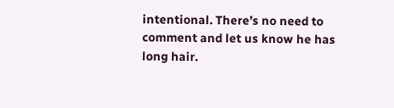intentional. There’s no need to comment and let us know he has long hair.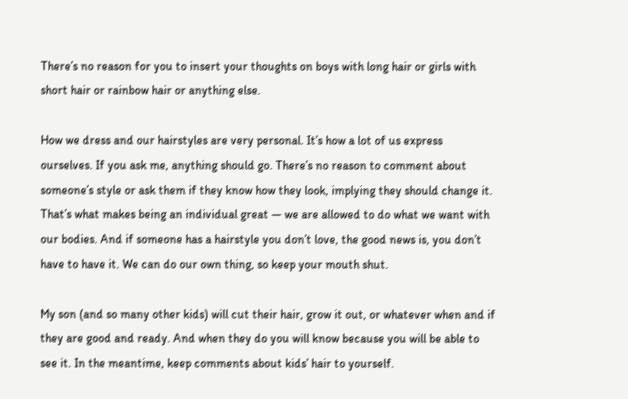There’s no reason for you to insert your thoughts on boys with long hair or girls with short hair or rainbow hair or anything else.

How we dress and our hairstyles are very personal. It’s how a lot of us express ourselves. If you ask me, anything should go. There’s no reason to comment about someone’s style or ask them if they know how they look, implying they should change it. That’s what makes being an individual great — we are allowed to do what we want with our bodies. And if someone has a hairstyle you don’t love, the good news is, you don’t have to have it. We can do our own thing, so keep your mouth shut.

My son (and so many other kids) will cut their hair, grow it out, or whatever when and if they are good and ready. And when they do you will know because you will be able to see it. In the meantime, keep comments about kids’ hair to yourself.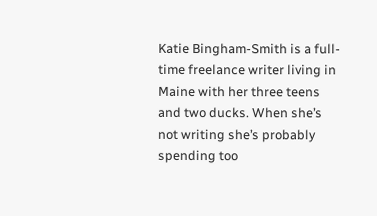Katie Bingham-Smith is a full-time freelance writer living in Maine with her three teens and two ducks. When she’s not writing she’s probably spending too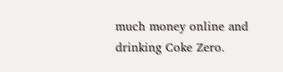much money online and drinking Coke Zero.